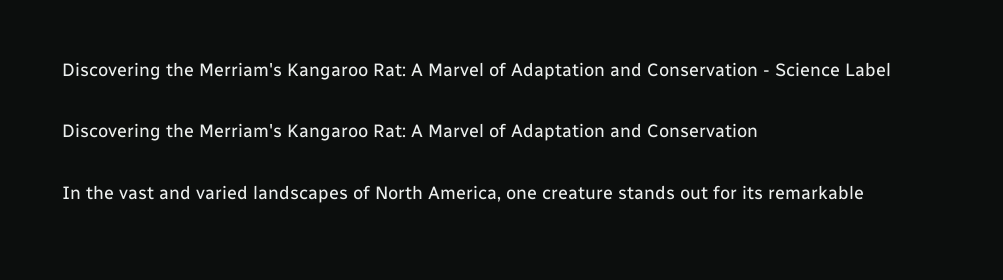Discovering the Merriam's Kangaroo Rat: A Marvel of Adaptation and Conservation - Science Label

Discovering the Merriam's Kangaroo Rat: A Marvel of Adaptation and Conservation

In the vast and varied landscapes of North America, one creature stands out for its remarkable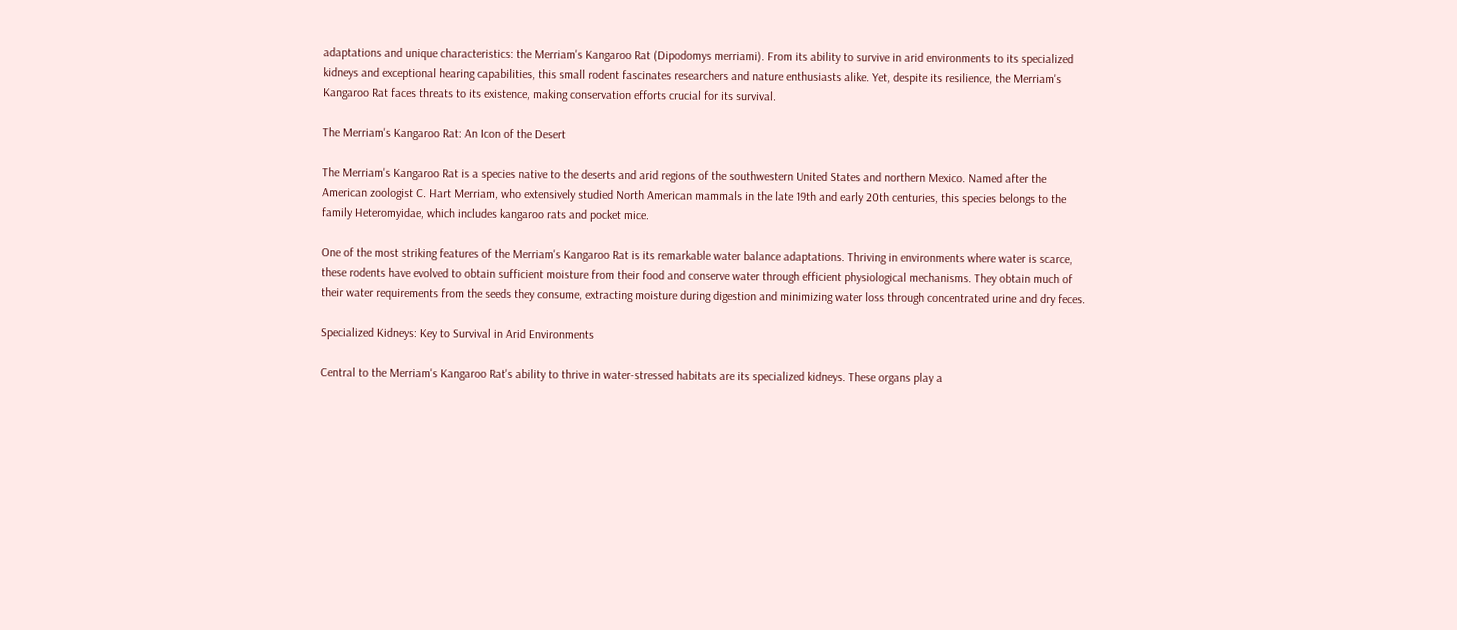adaptations and unique characteristics: the Merriam's Kangaroo Rat (Dipodomys merriami). From its ability to survive in arid environments to its specialized kidneys and exceptional hearing capabilities, this small rodent fascinates researchers and nature enthusiasts alike. Yet, despite its resilience, the Merriam's Kangaroo Rat faces threats to its existence, making conservation efforts crucial for its survival.

The Merriam's Kangaroo Rat: An Icon of the Desert

The Merriam's Kangaroo Rat is a species native to the deserts and arid regions of the southwestern United States and northern Mexico. Named after the American zoologist C. Hart Merriam, who extensively studied North American mammals in the late 19th and early 20th centuries, this species belongs to the family Heteromyidae, which includes kangaroo rats and pocket mice.

One of the most striking features of the Merriam's Kangaroo Rat is its remarkable water balance adaptations. Thriving in environments where water is scarce, these rodents have evolved to obtain sufficient moisture from their food and conserve water through efficient physiological mechanisms. They obtain much of their water requirements from the seeds they consume, extracting moisture during digestion and minimizing water loss through concentrated urine and dry feces.

Specialized Kidneys: Key to Survival in Arid Environments

Central to the Merriam's Kangaroo Rat's ability to thrive in water-stressed habitats are its specialized kidneys. These organs play a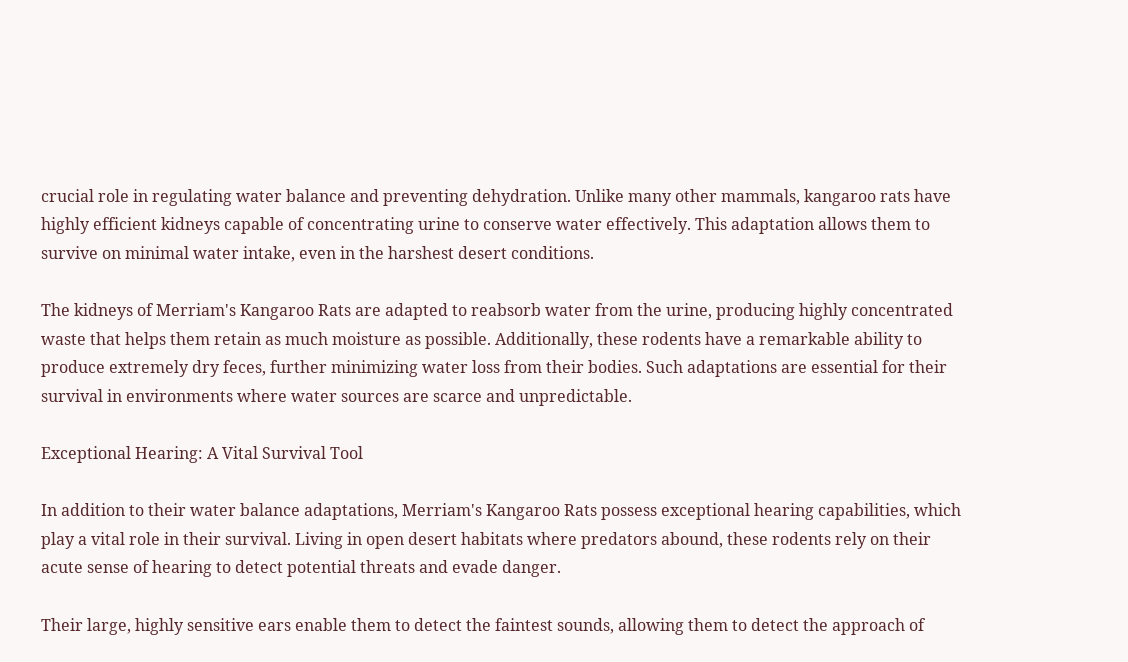crucial role in regulating water balance and preventing dehydration. Unlike many other mammals, kangaroo rats have highly efficient kidneys capable of concentrating urine to conserve water effectively. This adaptation allows them to survive on minimal water intake, even in the harshest desert conditions.

The kidneys of Merriam's Kangaroo Rats are adapted to reabsorb water from the urine, producing highly concentrated waste that helps them retain as much moisture as possible. Additionally, these rodents have a remarkable ability to produce extremely dry feces, further minimizing water loss from their bodies. Such adaptations are essential for their survival in environments where water sources are scarce and unpredictable.

Exceptional Hearing: A Vital Survival Tool

In addition to their water balance adaptations, Merriam's Kangaroo Rats possess exceptional hearing capabilities, which play a vital role in their survival. Living in open desert habitats where predators abound, these rodents rely on their acute sense of hearing to detect potential threats and evade danger.

Their large, highly sensitive ears enable them to detect the faintest sounds, allowing them to detect the approach of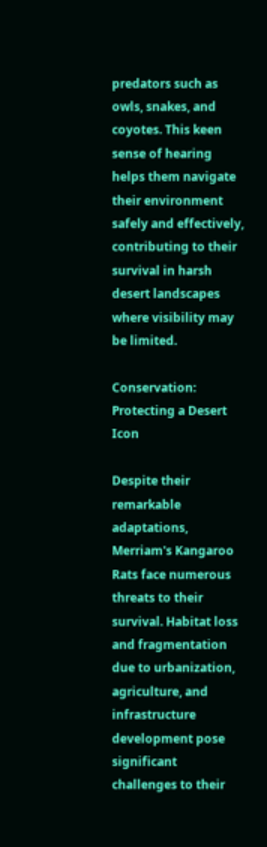predators such as owls, snakes, and coyotes. This keen sense of hearing helps them navigate their environment safely and effectively, contributing to their survival in harsh desert landscapes where visibility may be limited.

Conservation: Protecting a Desert Icon

Despite their remarkable adaptations, Merriam's Kangaroo Rats face numerous threats to their survival. Habitat loss and fragmentation due to urbanization, agriculture, and infrastructure development pose significant challenges to their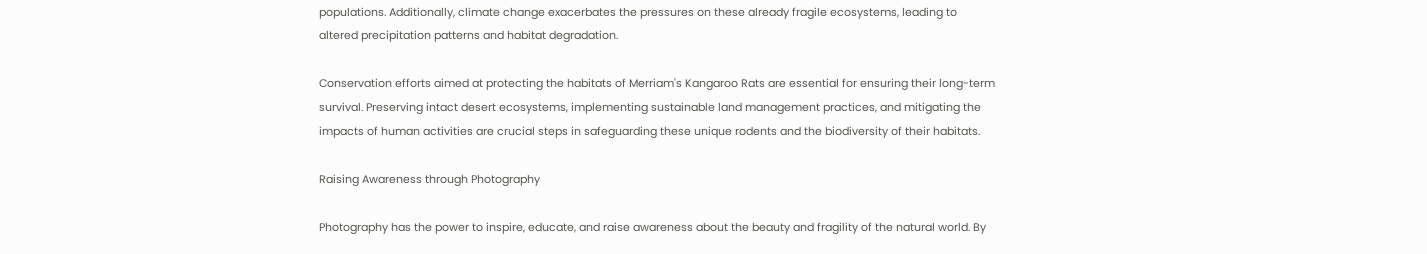populations. Additionally, climate change exacerbates the pressures on these already fragile ecosystems, leading to altered precipitation patterns and habitat degradation.

Conservation efforts aimed at protecting the habitats of Merriam's Kangaroo Rats are essential for ensuring their long-term survival. Preserving intact desert ecosystems, implementing sustainable land management practices, and mitigating the impacts of human activities are crucial steps in safeguarding these unique rodents and the biodiversity of their habitats.

Raising Awareness through Photography

Photography has the power to inspire, educate, and raise awareness about the beauty and fragility of the natural world. By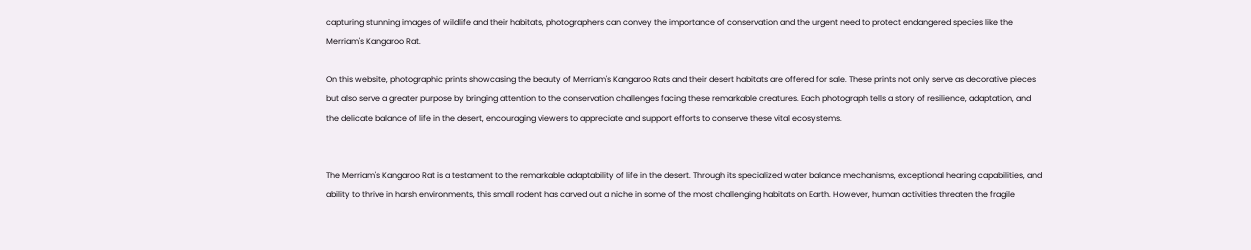capturing stunning images of wildlife and their habitats, photographers can convey the importance of conservation and the urgent need to protect endangered species like the Merriam's Kangaroo Rat.

On this website, photographic prints showcasing the beauty of Merriam's Kangaroo Rats and their desert habitats are offered for sale. These prints not only serve as decorative pieces but also serve a greater purpose by bringing attention to the conservation challenges facing these remarkable creatures. Each photograph tells a story of resilience, adaptation, and the delicate balance of life in the desert, encouraging viewers to appreciate and support efforts to conserve these vital ecosystems.


The Merriam's Kangaroo Rat is a testament to the remarkable adaptability of life in the desert. Through its specialized water balance mechanisms, exceptional hearing capabilities, and ability to thrive in harsh environments, this small rodent has carved out a niche in some of the most challenging habitats on Earth. However, human activities threaten the fragile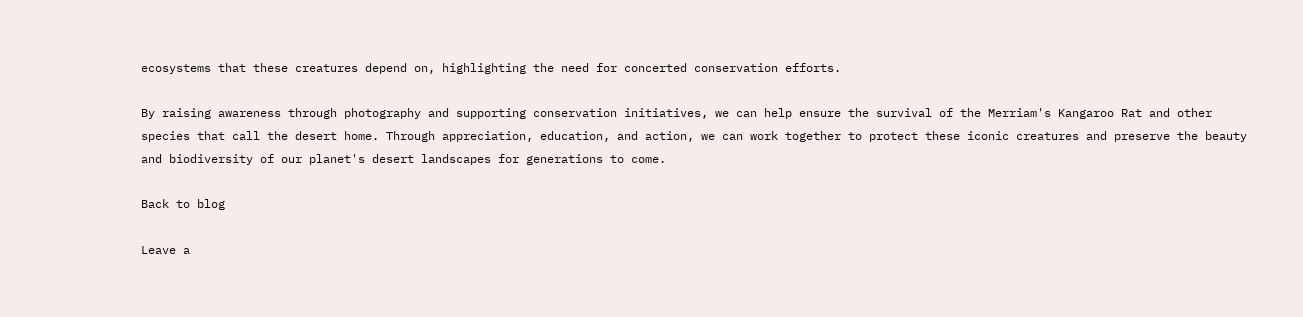ecosystems that these creatures depend on, highlighting the need for concerted conservation efforts.

By raising awareness through photography and supporting conservation initiatives, we can help ensure the survival of the Merriam's Kangaroo Rat and other species that call the desert home. Through appreciation, education, and action, we can work together to protect these iconic creatures and preserve the beauty and biodiversity of our planet's desert landscapes for generations to come.

Back to blog

Leave a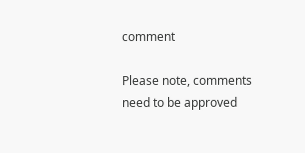comment

Please note, comments need to be approved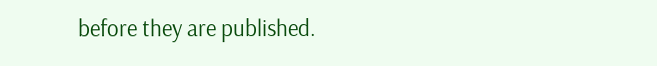before they are published.